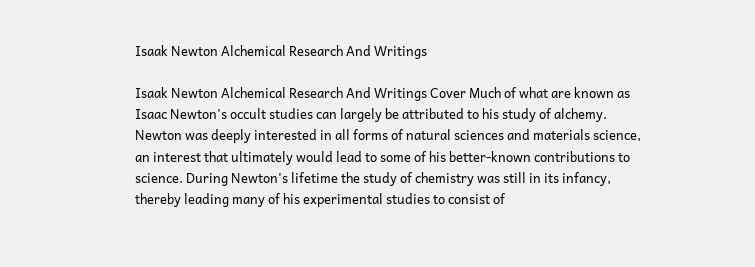Isaak Newton Alchemical Research And Writings

Isaak Newton Alchemical Research And Writings Cover Much of what are known as Isaac Newton's occult studies can largely be attributed to his study of alchemy. Newton was deeply interested in all forms of natural sciences and materials science, an interest that ultimately would lead to some of his better-known contributions to science. During Newton's lifetime the study of chemistry was still in its infancy, thereby leading many of his experimental studies to consist of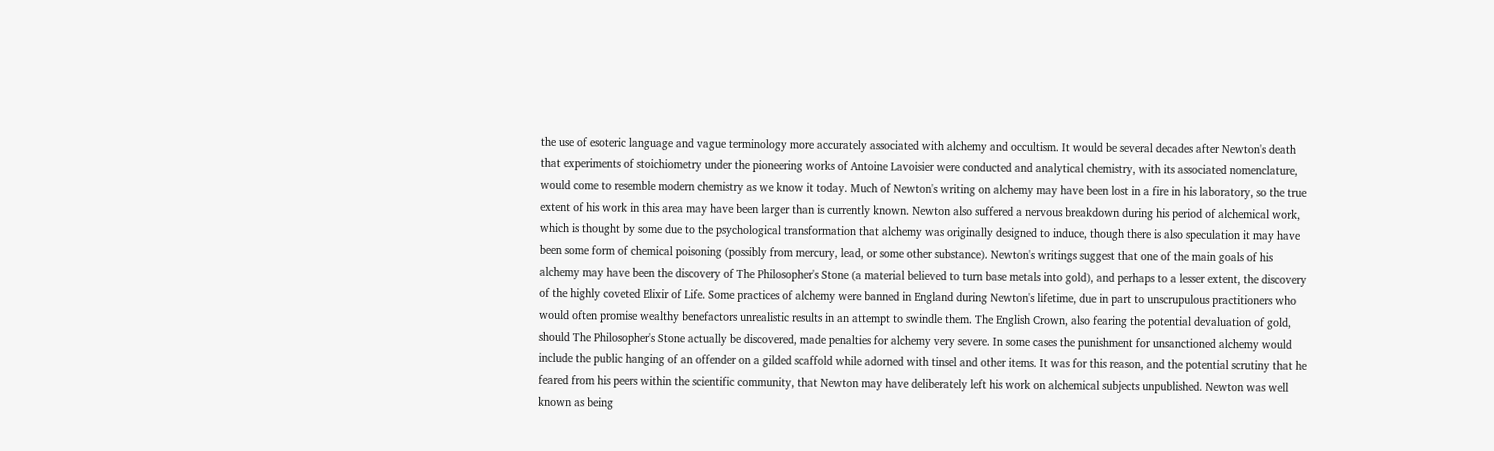the use of esoteric language and vague terminology more accurately associated with alchemy and occultism. It would be several decades after Newton's death that experiments of stoichiometry under the pioneering works of Antoine Lavoisier were conducted and analytical chemistry, with its associated nomenclature, would come to resemble modern chemistry as we know it today. Much of Newton's writing on alchemy may have been lost in a fire in his laboratory, so the true extent of his work in this area may have been larger than is currently known. Newton also suffered a nervous breakdown during his period of alchemical work, which is thought by some due to the psychological transformation that alchemy was originally designed to induce, though there is also speculation it may have been some form of chemical poisoning (possibly from mercury, lead, or some other substance). Newton's writings suggest that one of the main goals of his alchemy may have been the discovery of The Philosopher's Stone (a material believed to turn base metals into gold), and perhaps to a lesser extent, the discovery of the highly coveted Elixir of Life. Some practices of alchemy were banned in England during Newton's lifetime, due in part to unscrupulous practitioners who would often promise wealthy benefactors unrealistic results in an attempt to swindle them. The English Crown, also fearing the potential devaluation of gold, should The Philosopher's Stone actually be discovered, made penalties for alchemy very severe. In some cases the punishment for unsanctioned alchemy would include the public hanging of an offender on a gilded scaffold while adorned with tinsel and other items. It was for this reason, and the potential scrutiny that he feared from his peers within the scientific community, that Newton may have deliberately left his work on alchemical subjects unpublished. Newton was well known as being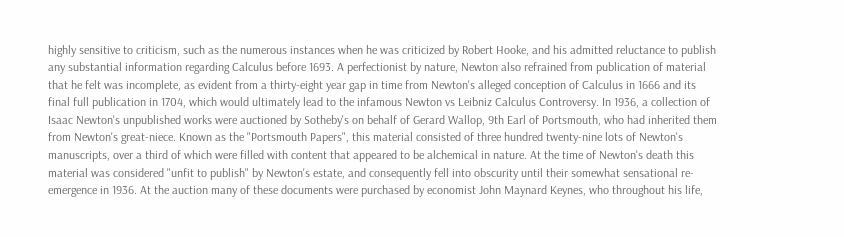highly sensitive to criticism, such as the numerous instances when he was criticized by Robert Hooke, and his admitted reluctance to publish any substantial information regarding Calculus before 1693. A perfectionist by nature, Newton also refrained from publication of material that he felt was incomplete, as evident from a thirty-eight year gap in time from Newton's alleged conception of Calculus in 1666 and its final full publication in 1704, which would ultimately lead to the infamous Newton vs Leibniz Calculus Controversy. In 1936, a collection of Isaac Newton's unpublished works were auctioned by Sotheby's on behalf of Gerard Wallop, 9th Earl of Portsmouth, who had inherited them from Newton's great-niece. Known as the "Portsmouth Papers", this material consisted of three hundred twenty-nine lots of Newton's manuscripts, over a third of which were filled with content that appeared to be alchemical in nature. At the time of Newton's death this material was considered "unfit to publish" by Newton's estate, and consequently fell into obscurity until their somewhat sensational re-emergence in 1936. At the auction many of these documents were purchased by economist John Maynard Keynes, who throughout his life,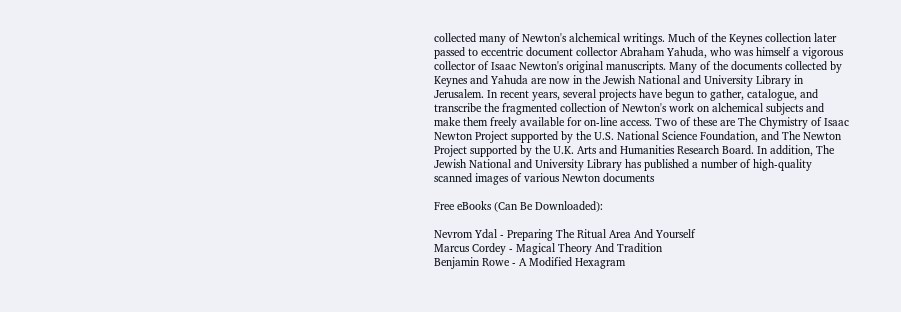collected many of Newton's alchemical writings. Much of the Keynes collection later passed to eccentric document collector Abraham Yahuda, who was himself a vigorous collector of Isaac Newton's original manuscripts. Many of the documents collected by Keynes and Yahuda are now in the Jewish National and University Library in Jerusalem. In recent years, several projects have begun to gather, catalogue, and transcribe the fragmented collection of Newton's work on alchemical subjects and make them freely available for on-line access. Two of these are The Chymistry of Isaac Newton Project supported by the U.S. National Science Foundation, and The Newton Project supported by the U.K. Arts and Humanities Research Board. In addition, The Jewish National and University Library has published a number of high-quality scanned images of various Newton documents

Free eBooks (Can Be Downloaded):

Nevrom Ydal - Preparing The Ritual Area And Yourself
Marcus Cordey - Magical Theory And Tradition
Benjamin Rowe - A Modified Hexagram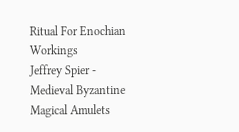Ritual For Enochian Workings
Jeffrey Spier - Medieval Byzantine Magical Amulets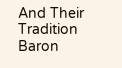And Their Tradition
Baron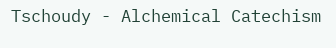Tschoudy - Alchemical Catechism